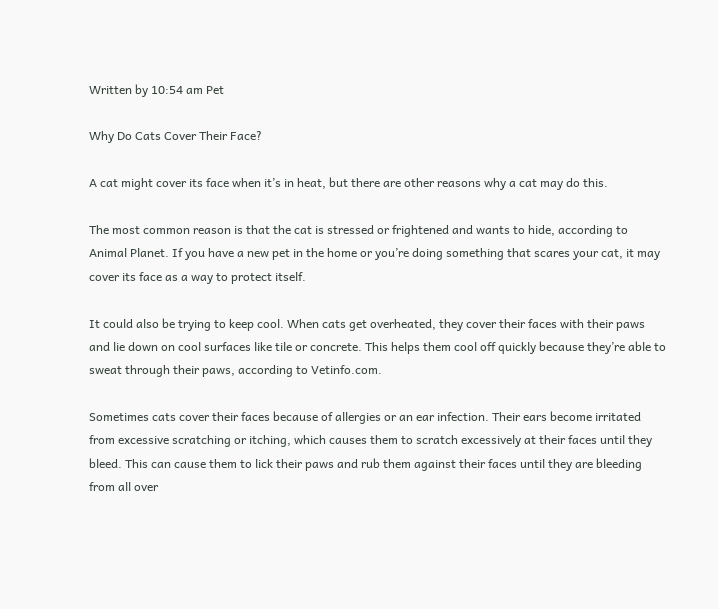Written by 10:54 am Pet

Why Do Cats Cover Their Face?

A cat might cover its face when it’s in heat, but there are other reasons why a cat may do this.

The most common reason is that the cat is stressed or frightened and wants to hide, according to Animal Planet. If you have a new pet in the home or you’re doing something that scares your cat, it may cover its face as a way to protect itself.

It could also be trying to keep cool. When cats get overheated, they cover their faces with their paws and lie down on cool surfaces like tile or concrete. This helps them cool off quickly because they’re able to sweat through their paws, according to Vetinfo.com.

Sometimes cats cover their faces because of allergies or an ear infection. Their ears become irritated from excessive scratching or itching, which causes them to scratch excessively at their faces until they bleed. This can cause them to lick their paws and rub them against their faces until they are bleeding from all over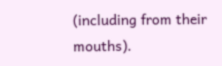(including from their mouths).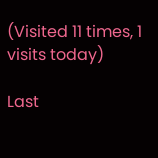(Visited 11 times, 1 visits today)

Last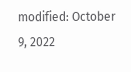modified: October 9, 2022